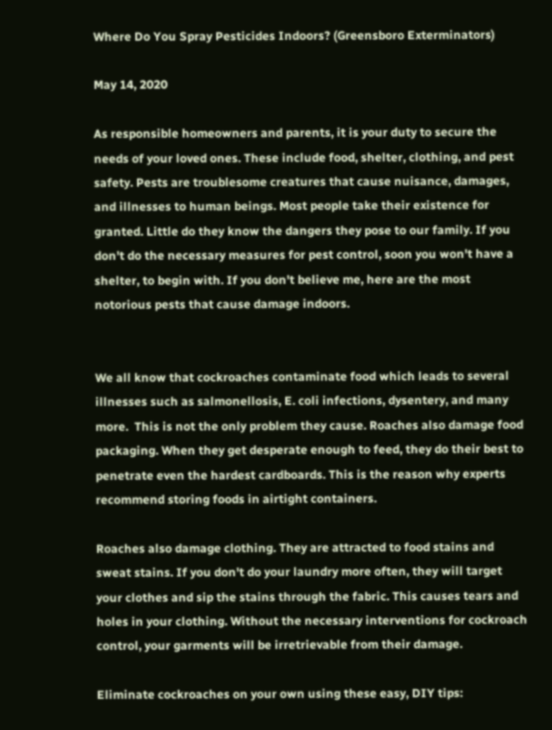Where Do You Spray Pesticides Indoors? (Greensboro Exterminators)

May 14, 2020

As responsible homeowners and parents, it is your duty to secure the needs of your loved ones. These include food, shelter, clothing, and pest safety. Pests are troublesome creatures that cause nuisance, damages, and illnesses to human beings. Most people take their existence for granted. Little do they know the dangers they pose to our family. If you don't do the necessary measures for pest control, soon you won't have a shelter, to begin with. If you don't believe me, here are the most notorious pests that cause damage indoors.


We all know that cockroaches contaminate food which leads to several illnesses such as salmonellosis, E. coli infections, dysentery, and many more.  This is not the only problem they cause. Roaches also damage food packaging. When they get desperate enough to feed, they do their best to penetrate even the hardest cardboards. This is the reason why experts recommend storing foods in airtight containers.

Roaches also damage clothing. They are attracted to food stains and sweat stains. If you don't do your laundry more often, they will target your clothes and sip the stains through the fabric. This causes tears and holes in your clothing. Without the necessary interventions for cockroach control, your garments will be irretrievable from their damage.

Eliminate cockroaches on your own using these easy, DIY tips: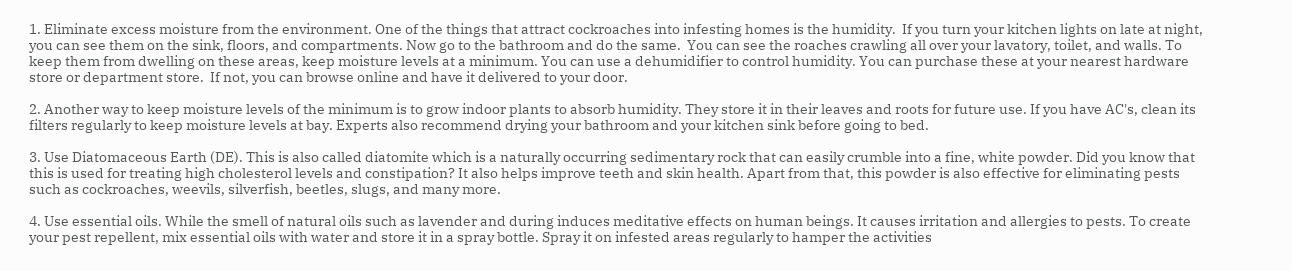1. Eliminate excess moisture from the environment. One of the things that attract cockroaches into infesting homes is the humidity.  If you turn your kitchen lights on late at night, you can see them on the sink, floors, and compartments. Now go to the bathroom and do the same.  You can see the roaches crawling all over your lavatory, toilet, and walls. To keep them from dwelling on these areas, keep moisture levels at a minimum. You can use a dehumidifier to control humidity. You can purchase these at your nearest hardware store or department store.  If not, you can browse online and have it delivered to your door.

2. Another way to keep moisture levels of the minimum is to grow indoor plants to absorb humidity. They store it in their leaves and roots for future use. If you have AC's, clean its filters regularly to keep moisture levels at bay. Experts also recommend drying your bathroom and your kitchen sink before going to bed.

3. Use Diatomaceous Earth (DE). This is also called diatomite which is a naturally occurring sedimentary rock that can easily crumble into a fine, white powder. Did you know that this is used for treating high cholesterol levels and constipation? It also helps improve teeth and skin health. Apart from that, this powder is also effective for eliminating pests such as cockroaches, weevils, silverfish, beetles, slugs, and many more.

4. Use essential oils. While the smell of natural oils such as lavender and during induces meditative effects on human beings. It causes irritation and allergies to pests. To create your pest repellent, mix essential oils with water and store it in a spray bottle. Spray it on infested areas regularly to hamper the activities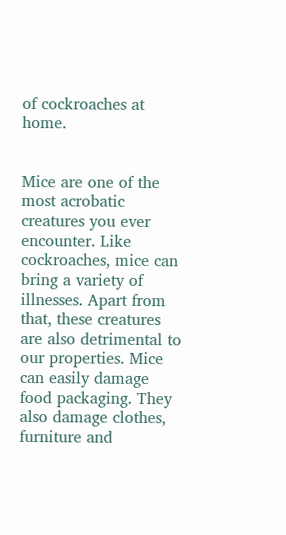of cockroaches at home.


Mice are one of the most acrobatic creatures you ever encounter. Like cockroaches, mice can bring a variety of illnesses. Apart from that, these creatures are also detrimental to our properties. Mice can easily damage food packaging. They also damage clothes, furniture and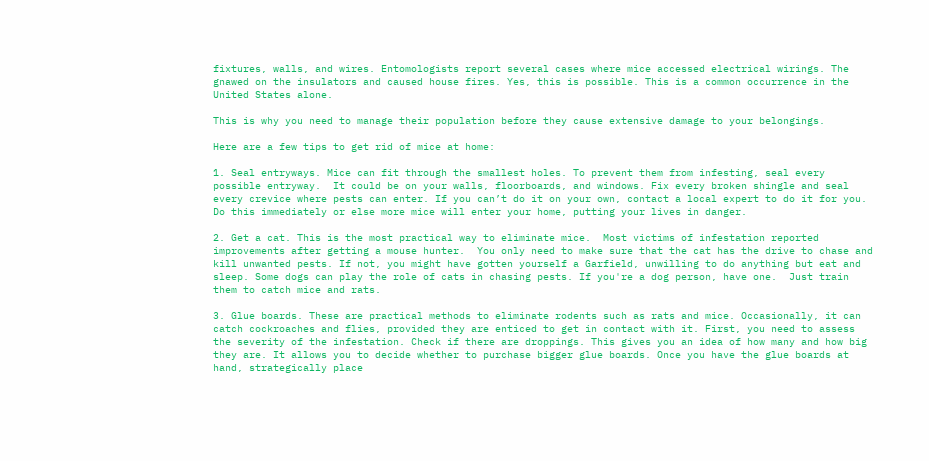fixtures, walls, and wires. Entomologists report several cases where mice accessed electrical wirings. The gnawed on the insulators and caused house fires. Yes, this is possible. This is a common occurrence in the United States alone.

This is why you need to manage their population before they cause extensive damage to your belongings.

Here are a few tips to get rid of mice at home:

1. Seal entryways. Mice can fit through the smallest holes. To prevent them from infesting, seal every possible entryway.  It could be on your walls, floorboards, and windows. Fix every broken shingle and seal every crevice where pests can enter. If you can’t do it on your own, contact a local expert to do it for you. Do this immediately or else more mice will enter your home, putting your lives in danger.

2. Get a cat. This is the most practical way to eliminate mice.  Most victims of infestation reported improvements after getting a mouse hunter.  You only need to make sure that the cat has the drive to chase and kill unwanted pests. If not, you might have gotten yourself a Garfield, unwilling to do anything but eat and sleep. Some dogs can play the role of cats in chasing pests. If you're a dog person, have one.  Just train them to catch mice and rats.

3. Glue boards. These are practical methods to eliminate rodents such as rats and mice. Occasionally, it can catch cockroaches and flies, provided they are enticed to get in contact with it. First, you need to assess the severity of the infestation. Check if there are droppings. This gives you an idea of how many and how big they are. It allows you to decide whether to purchase bigger glue boards. Once you have the glue boards at hand, strategically place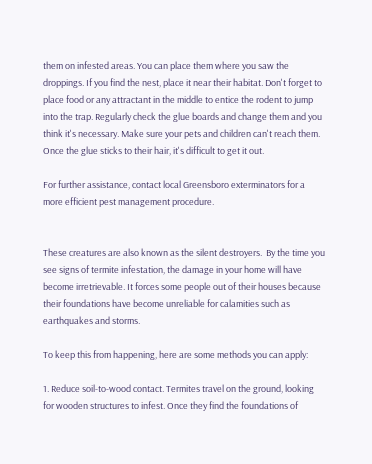them on infested areas. You can place them where you saw the droppings. If you find the nest, place it near their habitat. Don't forget to place food or any attractant in the middle to entice the rodent to jump into the trap. Regularly check the glue boards and change them and you think it's necessary. Make sure your pets and children can't reach them. Once the glue sticks to their hair, it's difficult to get it out.

For further assistance, contact local Greensboro exterminators for a more efficient pest management procedure.


These creatures are also known as the silent destroyers.  By the time you see signs of termite infestation, the damage in your home will have become irretrievable. It forces some people out of their houses because their foundations have become unreliable for calamities such as earthquakes and storms.

To keep this from happening, here are some methods you can apply:

1. Reduce soil-to-wood contact. Termites travel on the ground, looking for wooden structures to infest. Once they find the foundations of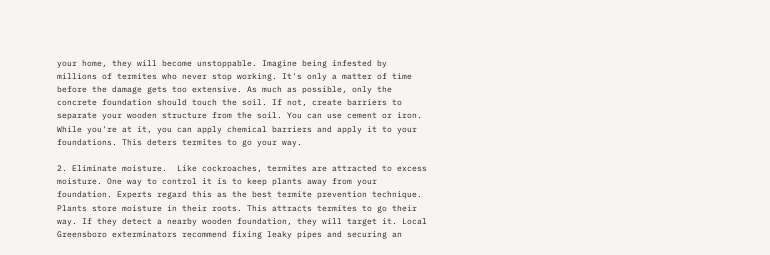your home, they will become unstoppable. Imagine being infested by millions of termites who never stop working. It's only a matter of time before the damage gets too extensive. As much as possible, only the concrete foundation should touch the soil. If not, create barriers to separate your wooden structure from the soil. You can use cement or iron. While you're at it, you can apply chemical barriers and apply it to your foundations. This deters termites to go your way.

2. Eliminate moisture.  Like cockroaches, termites are attracted to excess moisture. One way to control it is to keep plants away from your foundation. Experts regard this as the best termite prevention technique. Plants store moisture in their roots. This attracts termites to go their way. If they detect a nearby wooden foundation, they will target it. Local Greensboro exterminators recommend fixing leaky pipes and securing an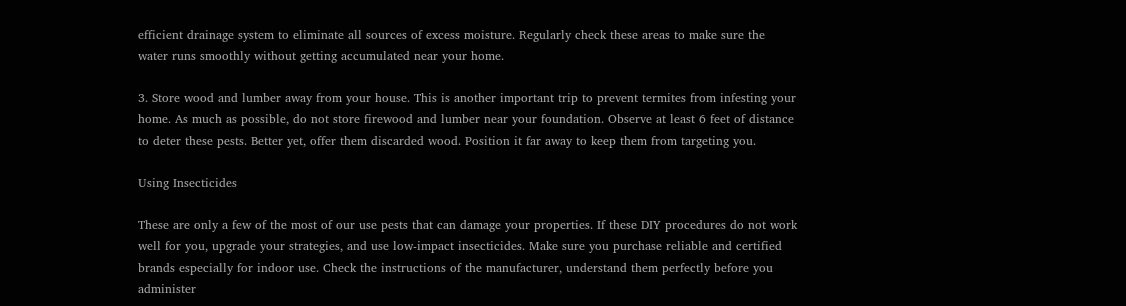efficient drainage system to eliminate all sources of excess moisture. Regularly check these areas to make sure the water runs smoothly without getting accumulated near your home.

3. Store wood and lumber away from your house. This is another important trip to prevent termites from infesting your home. As much as possible, do not store firewood and lumber near your foundation. Observe at least 6 feet of distance to deter these pests. Better yet, offer them discarded wood. Position it far away to keep them from targeting you.

Using Insecticides

These are only a few of the most of our use pests that can damage your properties. If these DIY procedures do not work well for you, upgrade your strategies, and use low-impact insecticides. Make sure you purchase reliable and certified brands especially for indoor use. Check the instructions of the manufacturer, understand them perfectly before you administer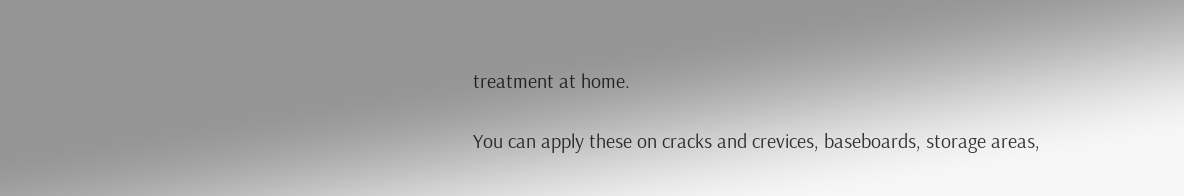treatment at home.

You can apply these on cracks and crevices, baseboards, storage areas,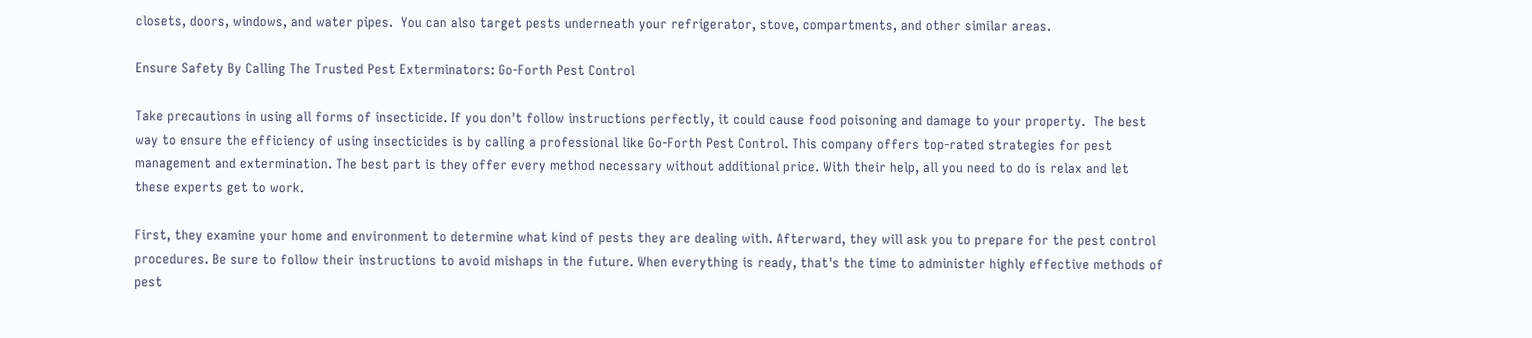closets, doors, windows, and water pipes.  You can also target pests underneath your refrigerator, stove, compartments, and other similar areas.

Ensure Safety By Calling The Trusted Pest Exterminators: Go-Forth Pest Control

Take precautions in using all forms of insecticide. If you don't follow instructions perfectly, it could cause food poisoning and damage to your property.  The best way to ensure the efficiency of using insecticides is by calling a professional like Go-Forth Pest Control. This company offers top-rated strategies for pest management and extermination. The best part is they offer every method necessary without additional price. With their help, all you need to do is relax and let these experts get to work.

First, they examine your home and environment to determine what kind of pests they are dealing with. Afterward, they will ask you to prepare for the pest control procedures. Be sure to follow their instructions to avoid mishaps in the future. When everything is ready, that's the time to administer highly effective methods of pest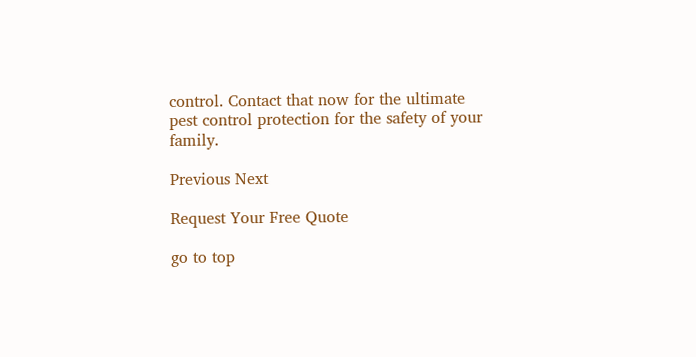control. Contact that now for the ultimate pest control protection for the safety of your family.

Previous Next

Request Your Free Quote

go to top